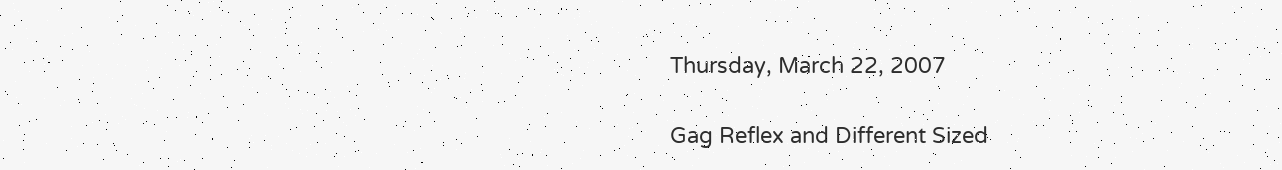Thursday, March 22, 2007

Gag Reflex and Different Sized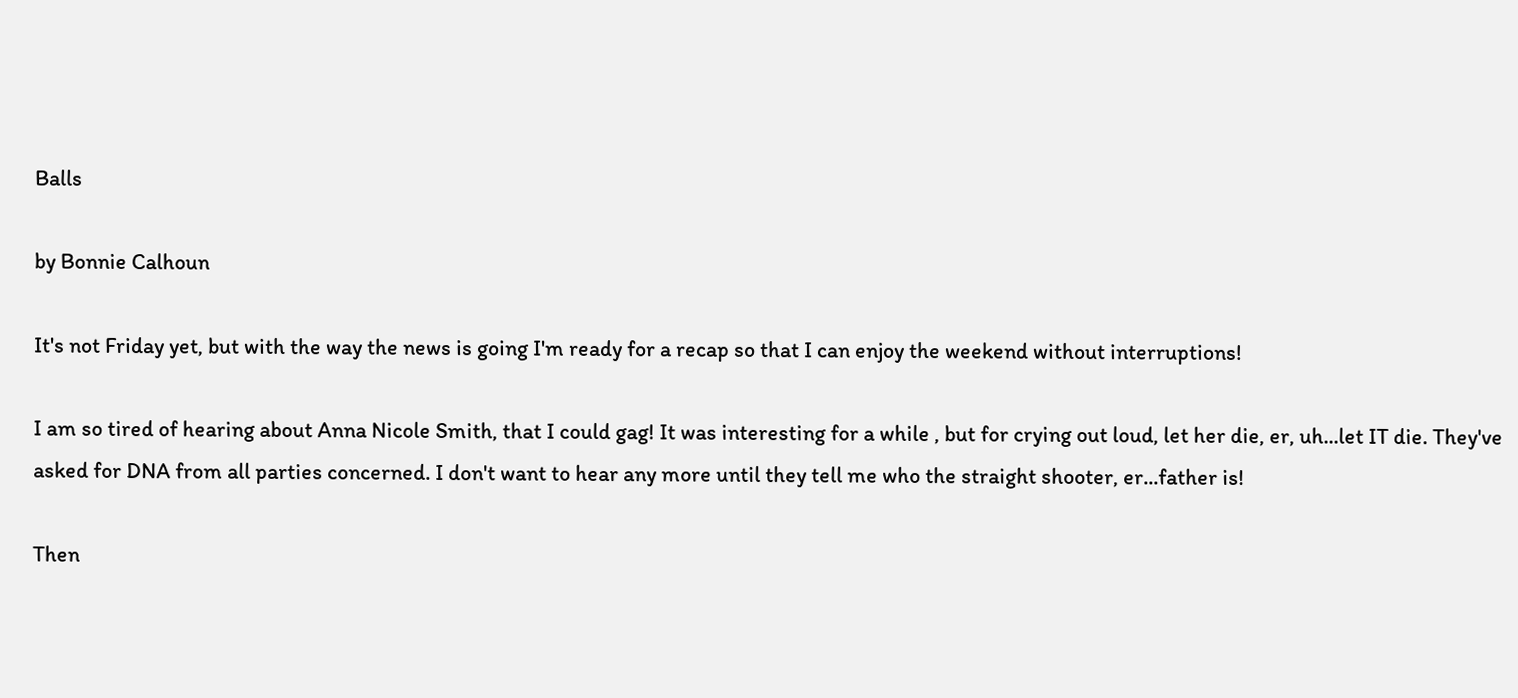Balls

by Bonnie Calhoun

It's not Friday yet, but with the way the news is going I'm ready for a recap so that I can enjoy the weekend without interruptions!

I am so tired of hearing about Anna Nicole Smith, that I could gag! It was interesting for a while , but for crying out loud, let her die, er, uh...let IT die. They've asked for DNA from all parties concerned. I don't want to hear any more until they tell me who the straight shooter, er...father is!

Then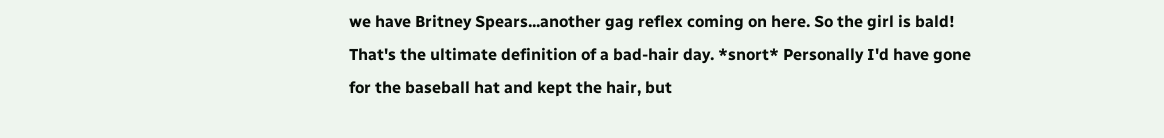we have Britney Spears...another gag reflex coming on here. So the girl is bald! That's the ultimate definition of a bad-hair day. *snort* Personally I'd have gone for the baseball hat and kept the hair, but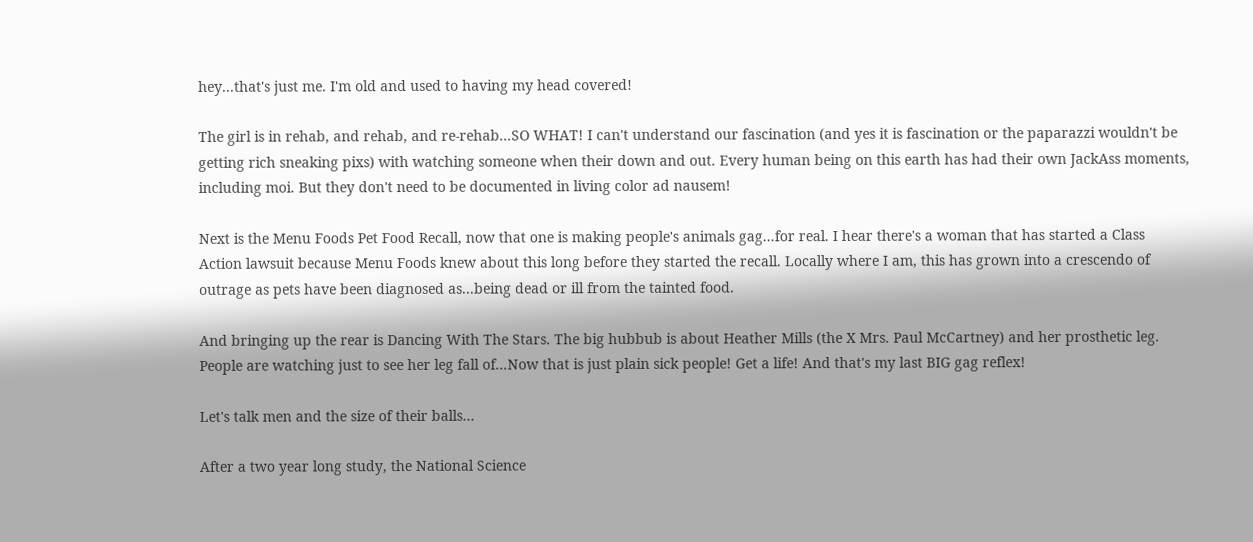hey...that's just me. I'm old and used to having my head covered!

The girl is in rehab, and rehab, and re-rehab...SO WHAT! I can't understand our fascination (and yes it is fascination or the paparazzi wouldn't be getting rich sneaking pixs) with watching someone when their down and out. Every human being on this earth has had their own JackAss moments, including moi. But they don't need to be documented in living color ad nausem!

Next is the Menu Foods Pet Food Recall, now that one is making people's animals gag...for real. I hear there's a woman that has started a Class Action lawsuit because Menu Foods knew about this long before they started the recall. Locally where I am, this has grown into a crescendo of outrage as pets have been diagnosed as...being dead or ill from the tainted food.

And bringing up the rear is Dancing With The Stars. The big hubbub is about Heather Mills (the X Mrs. Paul McCartney) and her prosthetic leg. People are watching just to see her leg fall of...Now that is just plain sick people! Get a life! And that's my last BIG gag reflex!

Let's talk men and the size of their balls...

After a two year long study, the National Science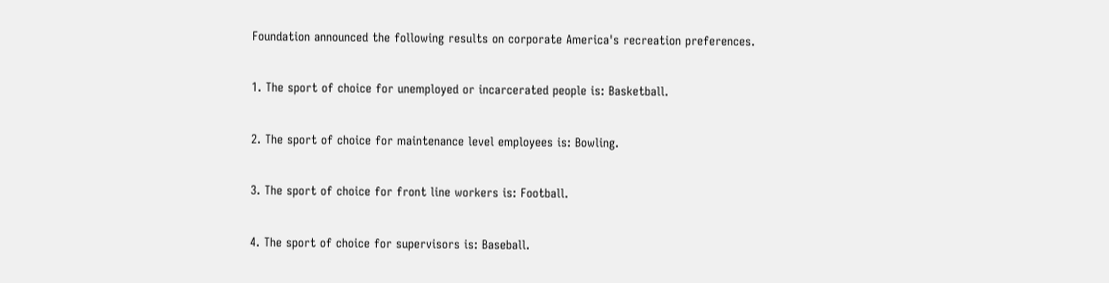Foundation announced the following results on corporate America's recreation preferences.

1. The sport of choice for unemployed or incarcerated people is: Basketball.

2. The sport of choice for maintenance level employees is: Bowling.

3. The sport of choice for front line workers is: Football.

4. The sport of choice for supervisors is: Baseball.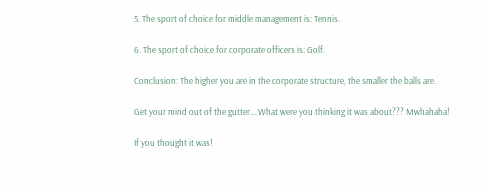5. The sport of choice for middle management is: Tennis.

6. The sport of choice for corporate officers is: Golf.

Conclusion: The higher you are in the corporate structure, the smaller the balls are.

Get your mind out of the gutter....What were you thinking it was about??? Mwhahaha!

If you thought it was!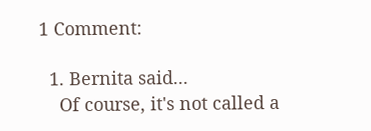1 Comment:

  1. Bernita said...
    Of course, it's not called a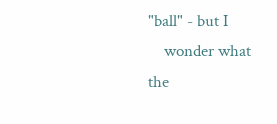"ball" - but I
    wonder what the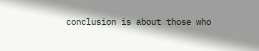conclusion is about those who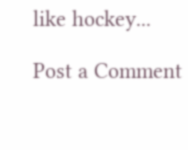like hockey...

Post a Comment